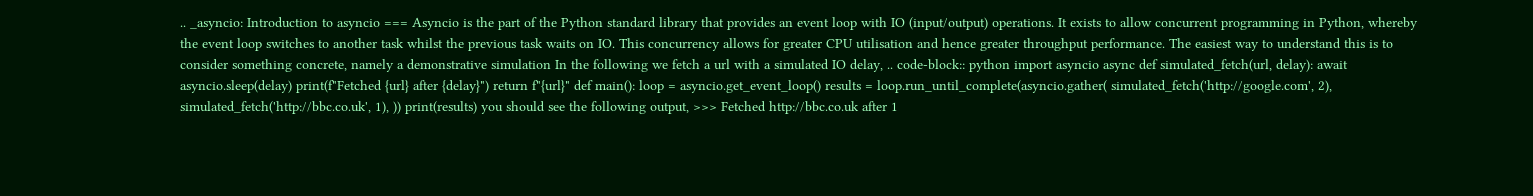.. _asyncio: Introduction to asyncio === Asyncio is the part of the Python standard library that provides an event loop with IO (input/output) operations. It exists to allow concurrent programming in Python, whereby the event loop switches to another task whilst the previous task waits on IO. This concurrency allows for greater CPU utilisation and hence greater throughput performance. The easiest way to understand this is to consider something concrete, namely a demonstrative simulation In the following we fetch a url with a simulated IO delay, .. code-block:: python import asyncio async def simulated_fetch(url, delay): await asyncio.sleep(delay) print(f"Fetched {url} after {delay}") return f"{url}" def main(): loop = asyncio.get_event_loop() results = loop.run_until_complete(asyncio.gather( simulated_fetch('http://google.com', 2), simulated_fetch('http://bbc.co.uk', 1), )) print(results) you should see the following output, >>> Fetched http://bbc.co.uk after 1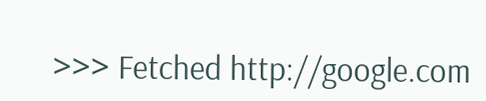>>> Fetched http://google.com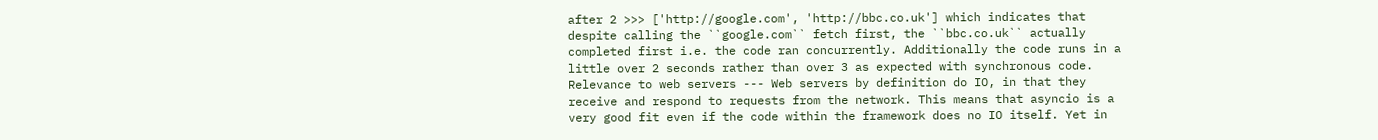after 2 >>> ['http://google.com', 'http://bbc.co.uk'] which indicates that despite calling the ``google.com`` fetch first, the ``bbc.co.uk`` actually completed first i.e. the code ran concurrently. Additionally the code runs in a little over 2 seconds rather than over 3 as expected with synchronous code. Relevance to web servers --- Web servers by definition do IO, in that they receive and respond to requests from the network. This means that asyncio is a very good fit even if the code within the framework does no IO itself. Yet in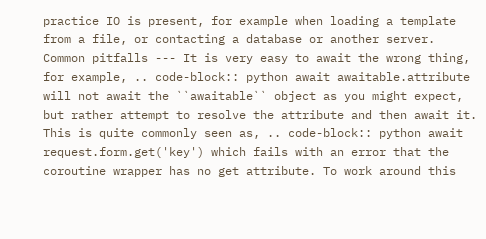practice IO is present, for example when loading a template from a file, or contacting a database or another server. Common pitfalls --- It is very easy to await the wrong thing, for example, .. code-block:: python await awaitable.attribute will not await the ``awaitable`` object as you might expect, but rather attempt to resolve the attribute and then await it. This is quite commonly seen as, .. code-block:: python await request.form.get('key') which fails with an error that the coroutine wrapper has no get attribute. To work around this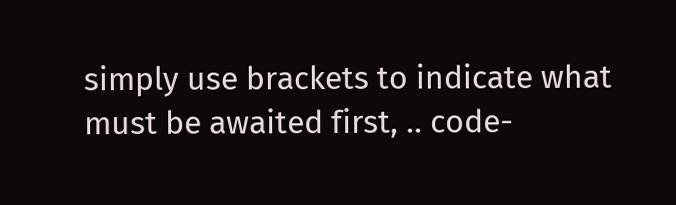simply use brackets to indicate what must be awaited first, .. code-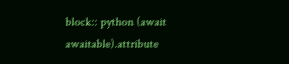block:: python (await awaitable).attribute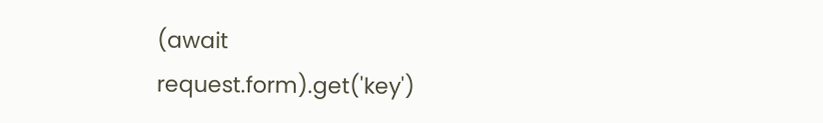(await request.form).get('key')